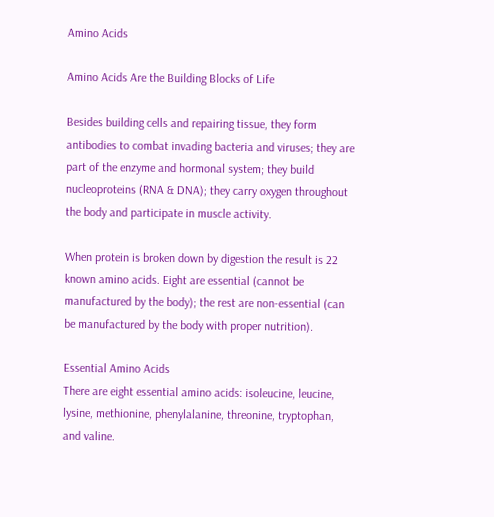Amino Acids

Amino Acids Are the Building Blocks of Life

Besides building cells and repairing tissue, they form antibodies to combat invading bacteria and viruses; they are part of the enzyme and hormonal system; they build nucleoproteins (RNA & DNA); they carry oxygen throughout the body and participate in muscle activity.

When protein is broken down by digestion the result is 22 known amino acids. Eight are essential (cannot be manufactured by the body); the rest are non-essential (can be manufactured by the body with proper nutrition).

Essential Amino Acids
There are eight essential amino acids: isoleucine, leucine, lysine, methionine, phenylalanine, threonine, tryptophan, and valine.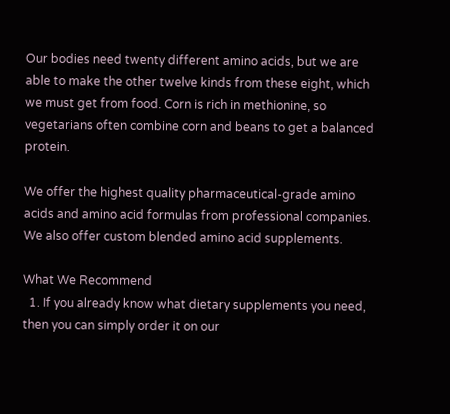Our bodies need twenty different amino acids, but we are able to make the other twelve kinds from these eight, which we must get from food. Corn is rich in methionine, so vegetarians often combine corn and beans to get a balanced protein.

We offer the highest quality pharmaceutical-grade amino acids and amino acid formulas from professional companies. We also offer custom blended amino acid supplements.

What We Recommend
  1. If you already know what dietary supplements you need, then you can simply order it on our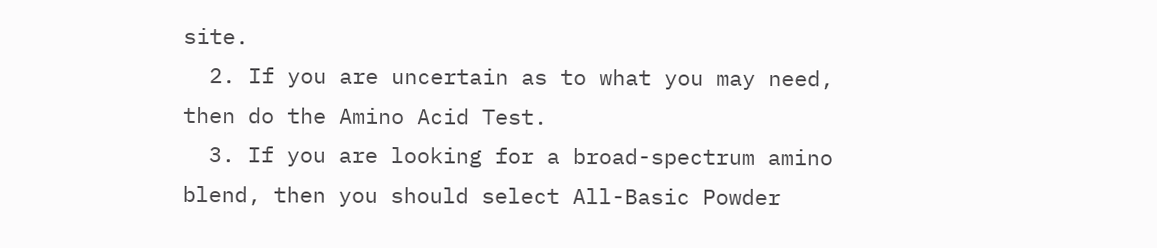site.
  2. If you are uncertain as to what you may need, then do the Amino Acid Test.
  3. If you are looking for a broad-spectrum amino blend, then you should select All-Basic Powder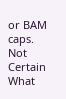or BAM caps.
Not Certain What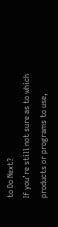to Do Next?
If you’re still not sure as to which products or programs to use,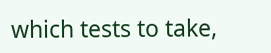which tests to take,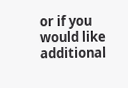or if you would like additional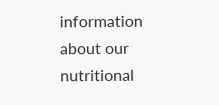information about our nutritional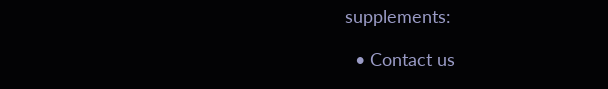supplements:

  • Contact us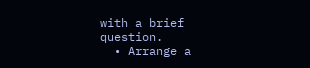with a brief question.
  • Arrange a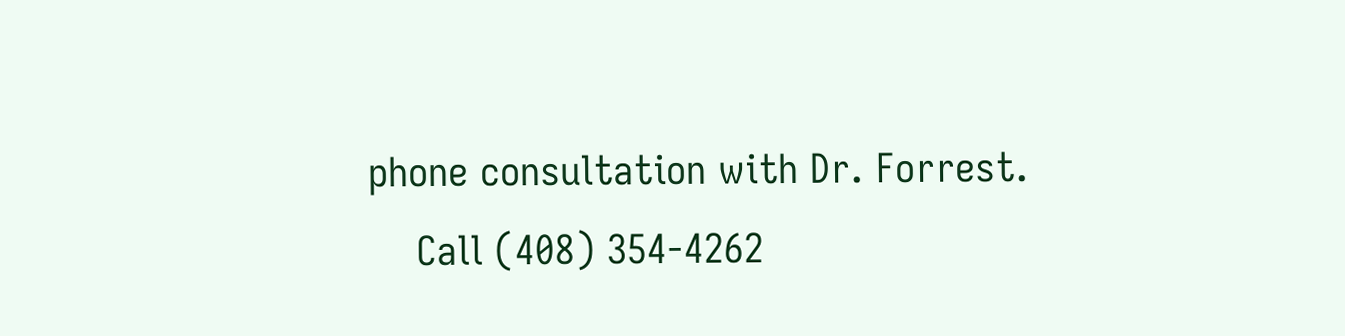phone consultation with Dr. Forrest.
    Call (408) 354-4262